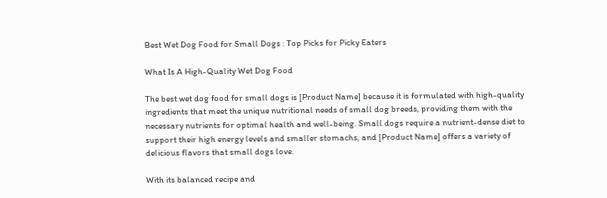Best Wet Dog Food for Small Dogs : Top Picks for Picky Eaters

What Is A High-Quality Wet Dog Food

The best wet dog food for small dogs is [Product Name] because it is formulated with high-quality ingredients that meet the unique nutritional needs of small dog breeds, providing them with the necessary nutrients for optimal health and well-being. Small dogs require a nutrient-dense diet to support their high energy levels and smaller stomachs, and [Product Name] offers a variety of delicious flavors that small dogs love.

With its balanced recipe and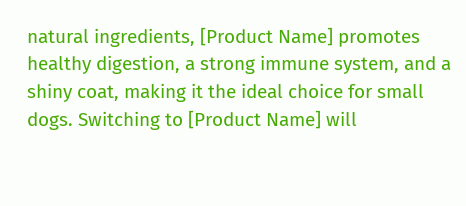natural ingredients, [Product Name] promotes healthy digestion, a strong immune system, and a shiny coat, making it the ideal choice for small dogs. Switching to [Product Name] will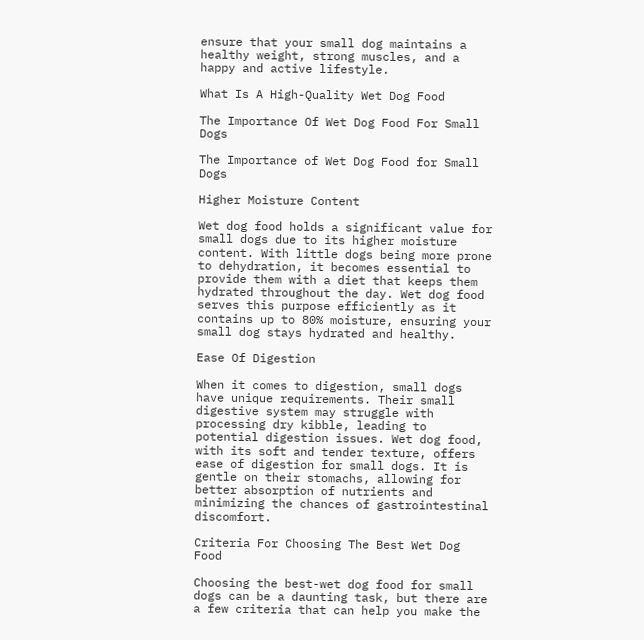ensure that your small dog maintains a healthy weight, strong muscles, and a happy and active lifestyle.

What Is A High-Quality Wet Dog Food

The Importance Of Wet Dog Food For Small Dogs

The Importance of Wet Dog Food for Small Dogs

Higher Moisture Content

Wet dog food holds a significant value for small dogs due to its higher moisture content. With little dogs being more prone to dehydration, it becomes essential to provide them with a diet that keeps them hydrated throughout the day. Wet dog food serves this purpose efficiently as it contains up to 80% moisture, ensuring your small dog stays hydrated and healthy.

Ease Of Digestion

When it comes to digestion, small dogs have unique requirements. Their small digestive system may struggle with processing dry kibble, leading to potential digestion issues. Wet dog food, with its soft and tender texture, offers ease of digestion for small dogs. It is gentle on their stomachs, allowing for better absorption of nutrients and minimizing the chances of gastrointestinal discomfort.

Criteria For Choosing The Best Wet Dog Food

Choosing the best-wet dog food for small dogs can be a daunting task, but there are a few criteria that can help you make the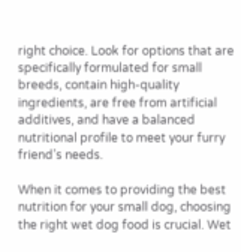right choice. Look for options that are specifically formulated for small breeds, contain high-quality ingredients, are free from artificial additives, and have a balanced nutritional profile to meet your furry friend’s needs.

When it comes to providing the best nutrition for your small dog, choosing the right wet dog food is crucial. Wet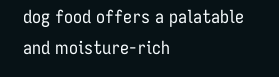dog food offers a palatable and moisture-rich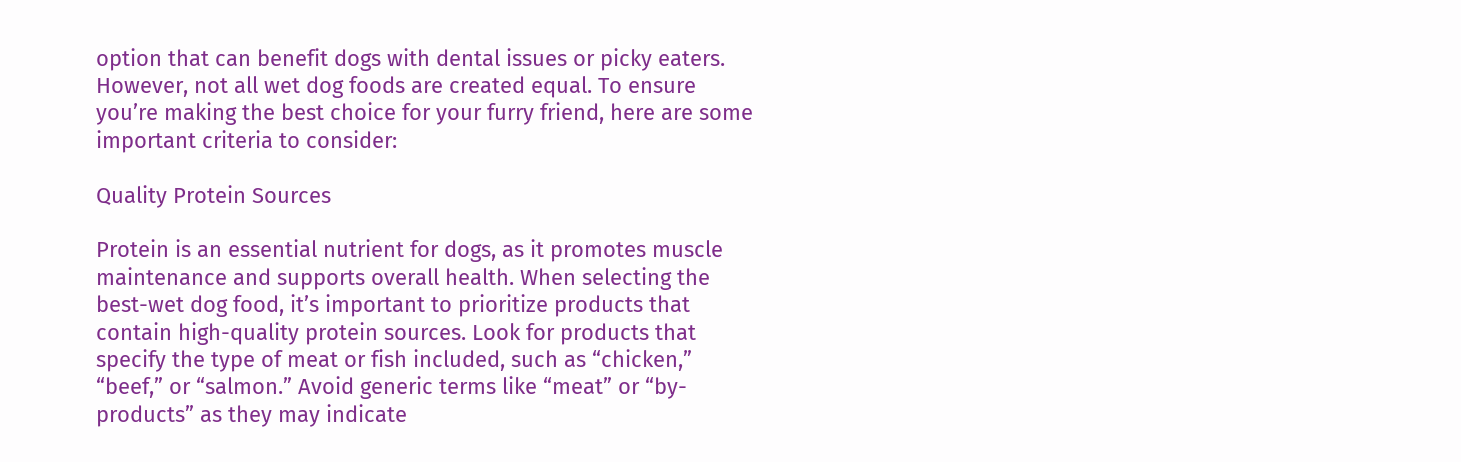option that can benefit dogs with dental issues or picky eaters. However, not all wet dog foods are created equal. To ensure you’re making the best choice for your furry friend, here are some important criteria to consider:

Quality Protein Sources

Protein is an essential nutrient for dogs, as it promotes muscle maintenance and supports overall health. When selecting the best-wet dog food, it’s important to prioritize products that contain high-quality protein sources. Look for products that specify the type of meat or fish included, such as “chicken,” “beef,” or “salmon.” Avoid generic terms like “meat” or “by-products” as they may indicate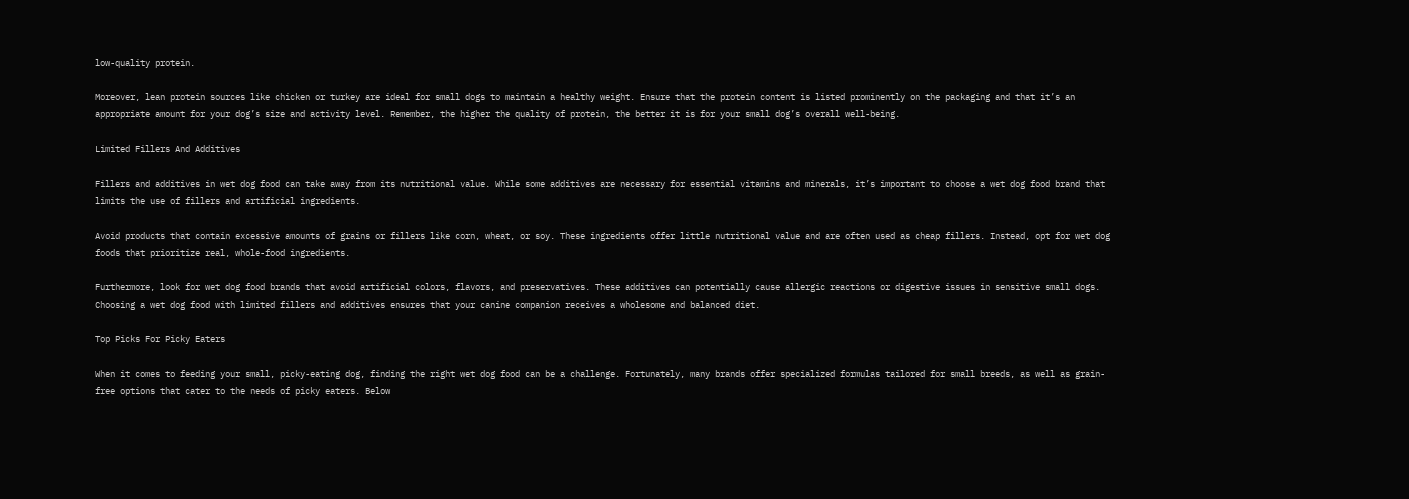low-quality protein.

Moreover, lean protein sources like chicken or turkey are ideal for small dogs to maintain a healthy weight. Ensure that the protein content is listed prominently on the packaging and that it’s an appropriate amount for your dog’s size and activity level. Remember, the higher the quality of protein, the better it is for your small dog’s overall well-being.

Limited Fillers And Additives

Fillers and additives in wet dog food can take away from its nutritional value. While some additives are necessary for essential vitamins and minerals, it’s important to choose a wet dog food brand that limits the use of fillers and artificial ingredients.

Avoid products that contain excessive amounts of grains or fillers like corn, wheat, or soy. These ingredients offer little nutritional value and are often used as cheap fillers. Instead, opt for wet dog foods that prioritize real, whole-food ingredients.

Furthermore, look for wet dog food brands that avoid artificial colors, flavors, and preservatives. These additives can potentially cause allergic reactions or digestive issues in sensitive small dogs. Choosing a wet dog food with limited fillers and additives ensures that your canine companion receives a wholesome and balanced diet.

Top Picks For Picky Eaters

When it comes to feeding your small, picky-eating dog, finding the right wet dog food can be a challenge. Fortunately, many brands offer specialized formulas tailored for small breeds, as well as grain-free options that cater to the needs of picky eaters. Below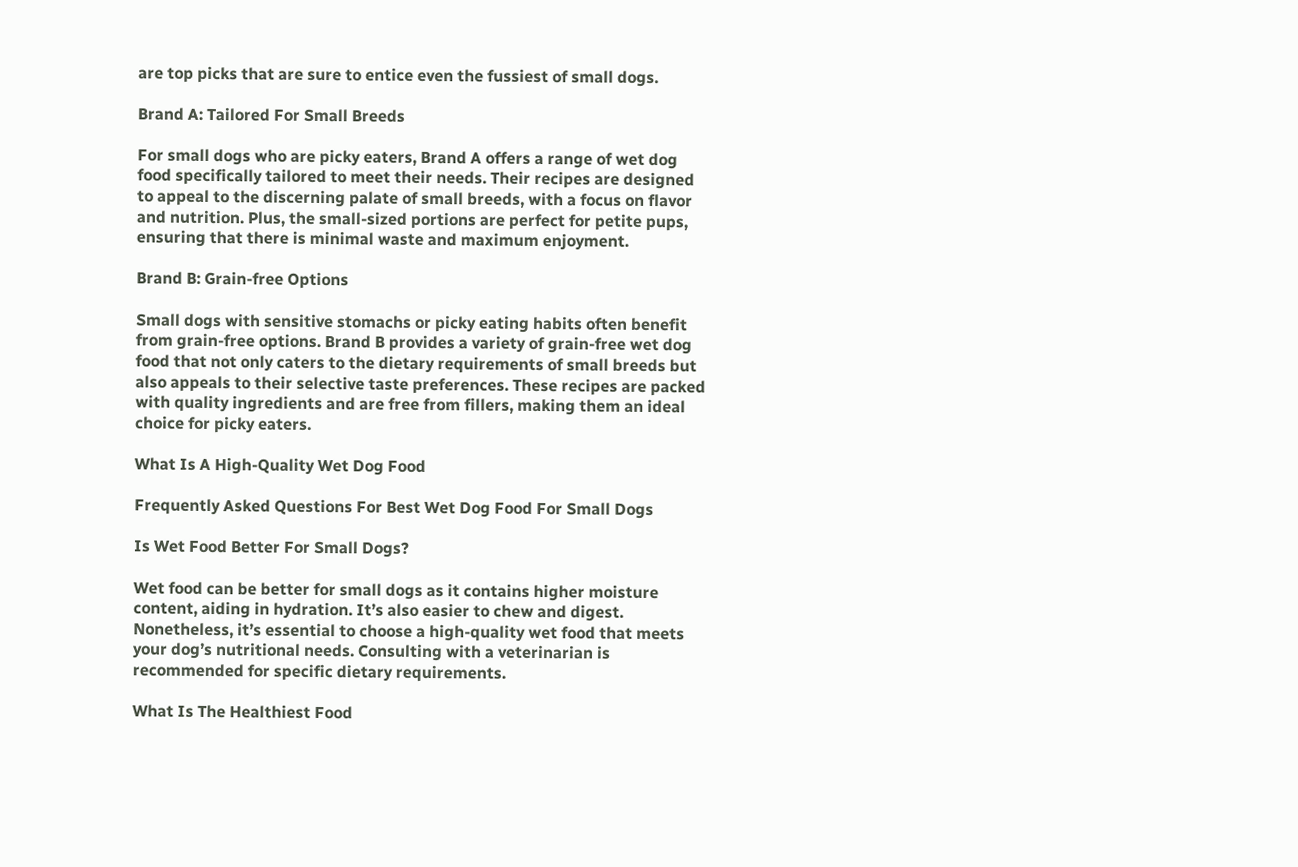are top picks that are sure to entice even the fussiest of small dogs.

Brand A: Tailored For Small Breeds

For small dogs who are picky eaters, Brand A offers a range of wet dog food specifically tailored to meet their needs. Their recipes are designed to appeal to the discerning palate of small breeds, with a focus on flavor and nutrition. Plus, the small-sized portions are perfect for petite pups, ensuring that there is minimal waste and maximum enjoyment.

Brand B: Grain-free Options

Small dogs with sensitive stomachs or picky eating habits often benefit from grain-free options. Brand B provides a variety of grain-free wet dog food that not only caters to the dietary requirements of small breeds but also appeals to their selective taste preferences. These recipes are packed with quality ingredients and are free from fillers, making them an ideal choice for picky eaters.

What Is A High-Quality Wet Dog Food

Frequently Asked Questions For Best Wet Dog Food For Small Dogs

Is Wet Food Better For Small Dogs?

Wet food can be better for small dogs as it contains higher moisture content, aiding in hydration. It’s also easier to chew and digest. Nonetheless, it’s essential to choose a high-quality wet food that meets your dog’s nutritional needs. Consulting with a veterinarian is recommended for specific dietary requirements.

What Is The Healthiest Food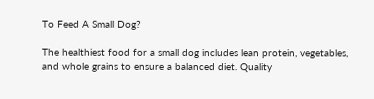To Feed A Small Dog?

The healthiest food for a small dog includes lean protein, vegetables, and whole grains to ensure a balanced diet. Quality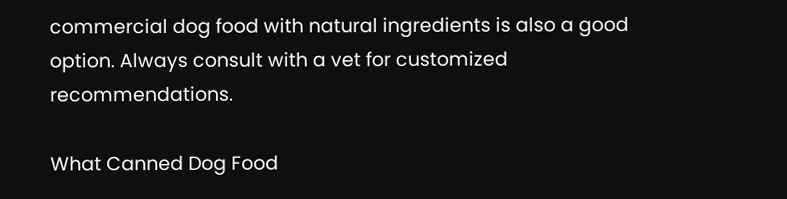commercial dog food with natural ingredients is also a good option. Always consult with a vet for customized recommendations.

What Canned Dog Food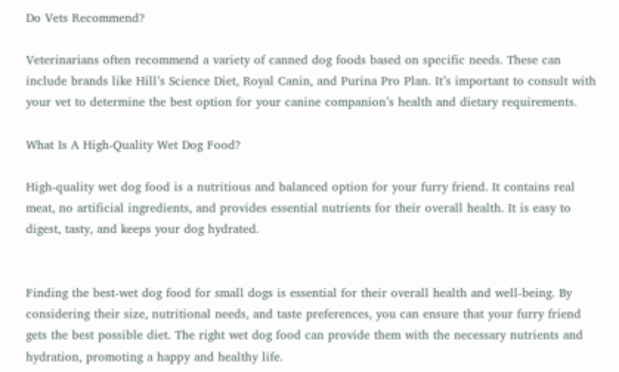Do Vets Recommend?

Veterinarians often recommend a variety of canned dog foods based on specific needs. These can include brands like Hill’s Science Diet, Royal Canin, and Purina Pro Plan. It’s important to consult with your vet to determine the best option for your canine companion’s health and dietary requirements.

What Is A High-Quality Wet Dog Food?

High-quality wet dog food is a nutritious and balanced option for your furry friend. It contains real meat, no artificial ingredients, and provides essential nutrients for their overall health. It is easy to digest, tasty, and keeps your dog hydrated.


Finding the best-wet dog food for small dogs is essential for their overall health and well-being. By considering their size, nutritional needs, and taste preferences, you can ensure that your furry friend gets the best possible diet. The right wet dog food can provide them with the necessary nutrients and hydration, promoting a happy and healthy life.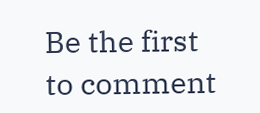Be the first to comment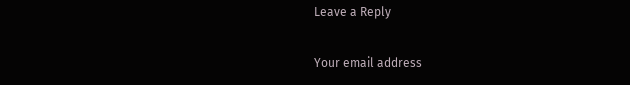Leave a Reply

Your email address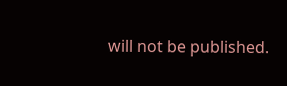will not be published.